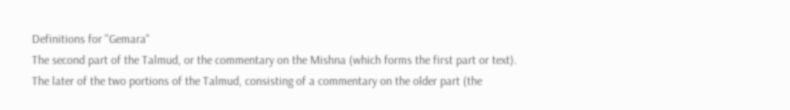Definitions for "Gemara"
The second part of the Talmud, or the commentary on the Mishna (which forms the first part or text).
The later of the two portions of the Talmud, consisting of a commentary on the older part (the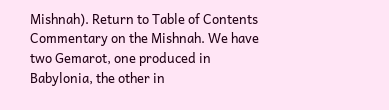Mishnah). Return to Table of Contents
Commentary on the Mishnah. We have two Gemarot, one produced in Babylonia, the other in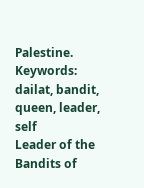Palestine.
Keywords:  dailat, bandit, queen, leader, self
Leader of the Bandits of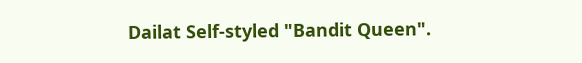Dailat Self-styled "Bandit Queen".